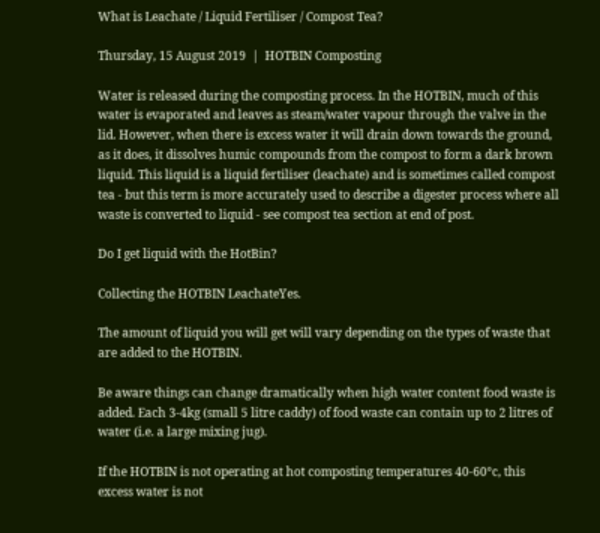What is Leachate / Liquid Fertiliser / Compost Tea?

Thursday, 15 August 2019  |  HOTBIN Composting

Water is released during the composting process. In the HOTBIN, much of this water is evaporated and leaves as steam/water vapour through the valve in the lid. However, when there is excess water it will drain down towards the ground, as it does, it dissolves humic compounds from the compost to form a dark brown liquid. This liquid is a liquid fertiliser (leachate) and is sometimes called compost tea - but this term is more accurately used to describe a digester process where all waste is converted to liquid - see compost tea section at end of post.

Do I get liquid with the HotBin?

Collecting the HOTBIN LeachateYes.

The amount of liquid you will get will vary depending on the types of waste that are added to the HOTBIN.

Be aware things can change dramatically when high water content food waste is added. Each 3-4kg (small 5 litre caddy) of food waste can contain up to 2 litres of water (i.e. a large mixing jug).

If the HOTBIN is not operating at hot composting temperatures 40-60°c, this excess water is not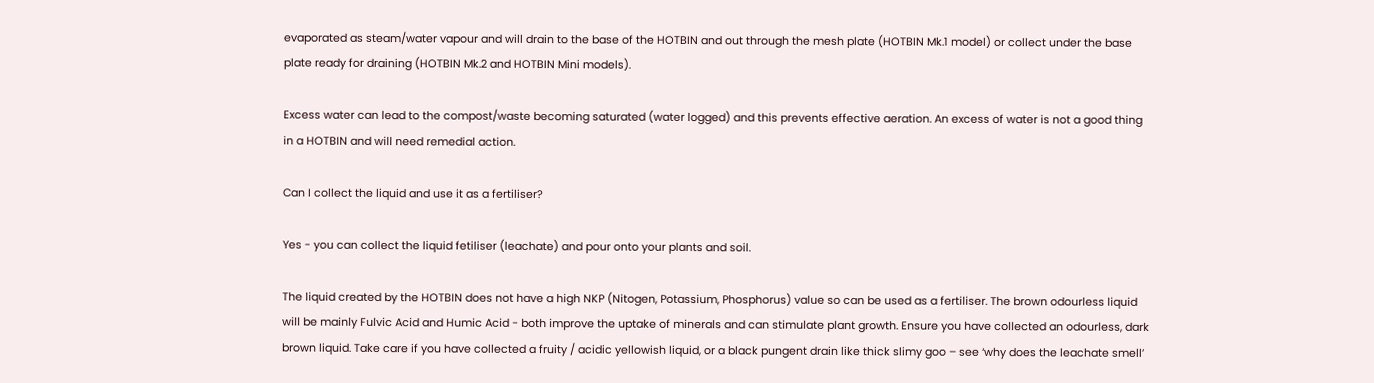evaporated as steam/water vapour and will drain to the base of the HOTBIN and out through the mesh plate (HOTBIN Mk.1 model) or collect under the base plate ready for draining (HOTBIN Mk.2 and HOTBIN Mini models).

Excess water can lead to the compost/waste becoming saturated (water logged) and this prevents effective aeration. An excess of water is not a good thing in a HOTBIN and will need remedial action.

Can I collect the liquid and use it as a fertiliser?

Yes - you can collect the liquid fetiliser (leachate) and pour onto your plants and soil.

The liquid created by the HOTBIN does not have a high NKP (Nitogen, Potassium, Phosphorus) value so can be used as a fertiliser. The brown odourless liquid will be mainly Fulvic Acid and Humic Acid - both improve the uptake of minerals and can stimulate plant growth. Ensure you have collected an odourless, dark brown liquid. Take care if you have collected a fruity / acidic yellowish liquid, or a black pungent drain like thick slimy goo – see ‘why does the leachate smell’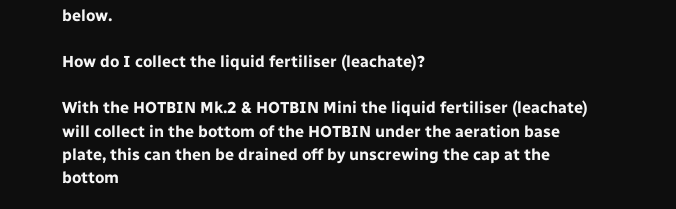below.

How do I collect the liquid fertiliser (leachate)?

With the HOTBIN Mk.2 & HOTBIN Mini the liquid fertiliser (leachate) will collect in the bottom of the HOTBIN under the aeration base plate, this can then be drained off by unscrewing the cap at the bottom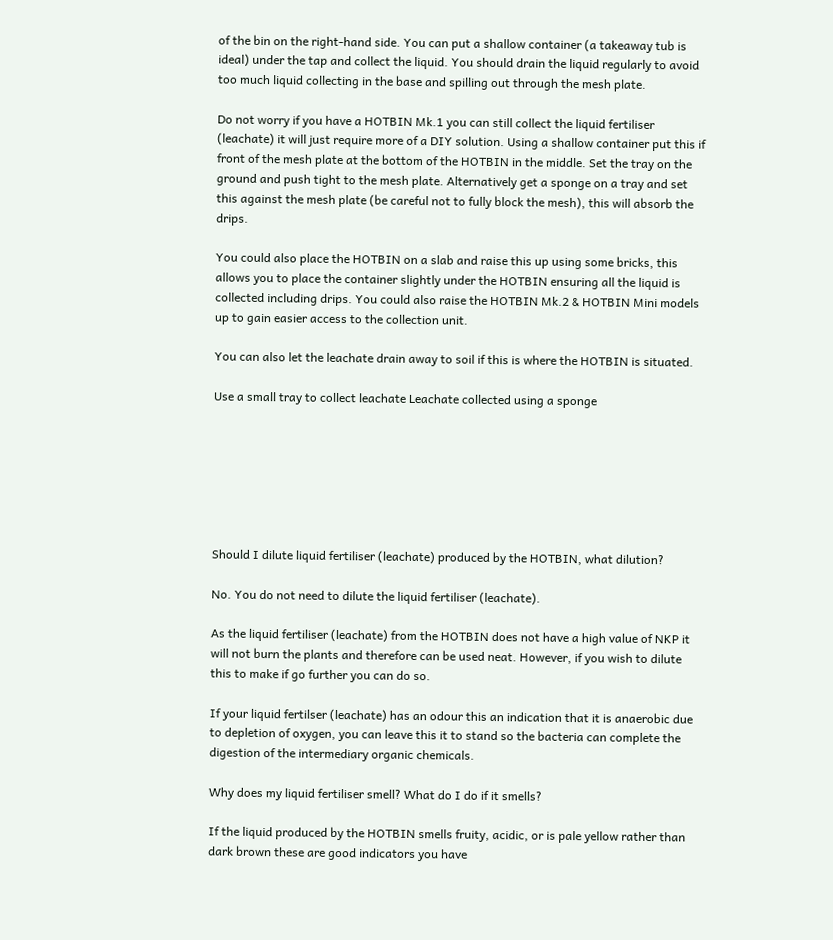of the bin on the right-hand side. You can put a shallow container (a takeaway tub is ideal) under the tap and collect the liquid. You should drain the liquid regularly to avoid too much liquid collecting in the base and spilling out through the mesh plate.

Do not worry if you have a HOTBIN Mk.1 you can still collect the liquid fertiliser (leachate) it will just require more of a DIY solution. Using a shallow container put this if front of the mesh plate at the bottom of the HOTBIN in the middle. Set the tray on the ground and push tight to the mesh plate. Alternatively get a sponge on a tray and set this against the mesh plate (be careful not to fully block the mesh), this will absorb the drips.

You could also place the HOTBIN on a slab and raise this up using some bricks, this allows you to place the container slightly under the HOTBIN ensuring all the liquid is collected including drips. You could also raise the HOTBIN Mk.2 & HOTBIN Mini models up to gain easier access to the collection unit.

You can also let the leachate drain away to soil if this is where the HOTBIN is situated.

Use a small tray to collect leachate Leachate collected using a sponge







Should I dilute liquid fertiliser (leachate) produced by the HOTBIN, what dilution?

No. You do not need to dilute the liquid fertiliser (leachate).

As the liquid fertiliser (leachate) from the HOTBIN does not have a high value of NKP it will not burn the plants and therefore can be used neat. However, if you wish to dilute this to make if go further you can do so.

If your liquid fertilser (leachate) has an odour this an indication that it is anaerobic due to depletion of oxygen, you can leave this it to stand so the bacteria can complete the digestion of the intermediary organic chemicals.

Why does my liquid fertiliser smell? What do I do if it smells?

If the liquid produced by the HOTBIN smells fruity, acidic, or is pale yellow rather than dark brown these are good indicators you have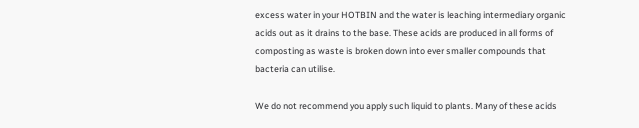excess water in your HOTBIN and the water is leaching intermediary organic acids out as it drains to the base. These acids are produced in all forms of composting as waste is broken down into ever smaller compounds that bacteria can utilise.

We do not recommend you apply such liquid to plants. Many of these acids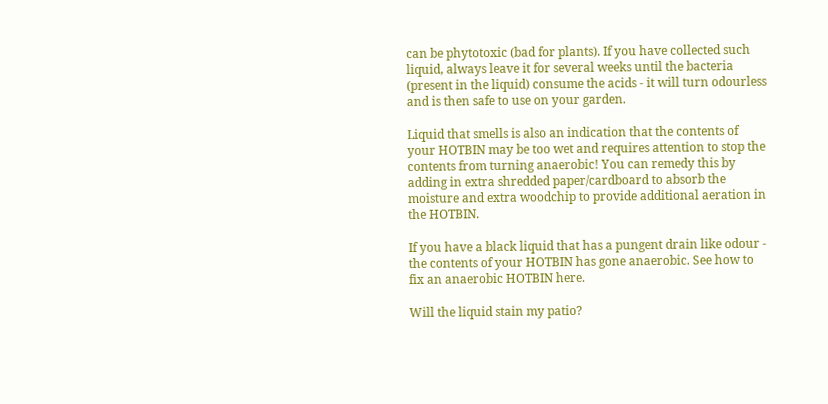can be phytotoxic (bad for plants). If you have collected such liquid, always leave it for several weeks until the bacteria (present in the liquid) consume the acids - it will turn odourless and is then safe to use on your garden.

Liquid that smells is also an indication that the contents of your HOTBIN may be too wet and requires attention to stop the contents from turning anaerobic! You can remedy this by adding in extra shredded paper/cardboard to absorb the moisture and extra woodchip to provide additional aeration in the HOTBIN.

If you have a black liquid that has a pungent drain like odour - the contents of your HOTBIN has gone anaerobic. See how to fix an anaerobic HOTBIN here.

Will the liquid stain my patio?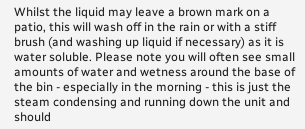Whilst the liquid may leave a brown mark on a patio, this will wash off in the rain or with a stiff brush (and washing up liquid if necessary) as it is water soluble. Please note you will often see small amounts of water and wetness around the base of the bin - especially in the morning - this is just the steam condensing and running down the unit and should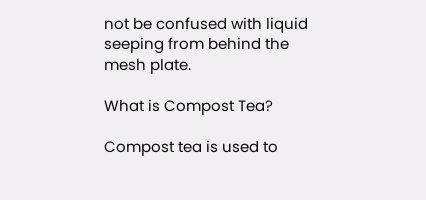not be confused with liquid seeping from behind the mesh plate.

What is Compost Tea?

Compost tea is used to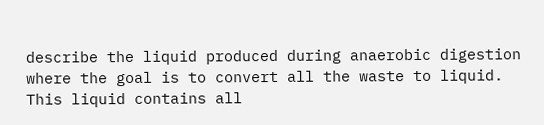describe the liquid produced during anaerobic digestion where the goal is to convert all the waste to liquid. This liquid contains all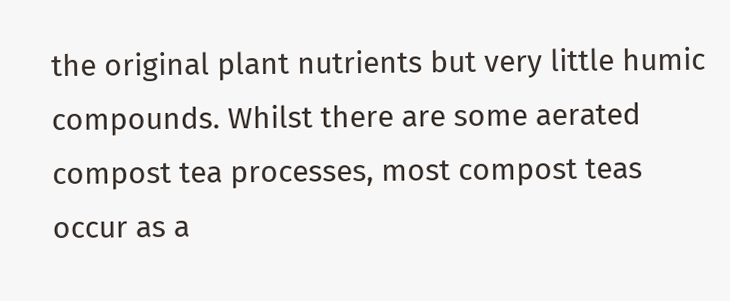the original plant nutrients but very little humic compounds. Whilst there are some aerated compost tea processes, most compost teas occur as a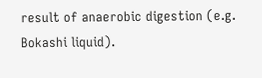result of anaerobic digestion (e.g. Bokashi liquid).